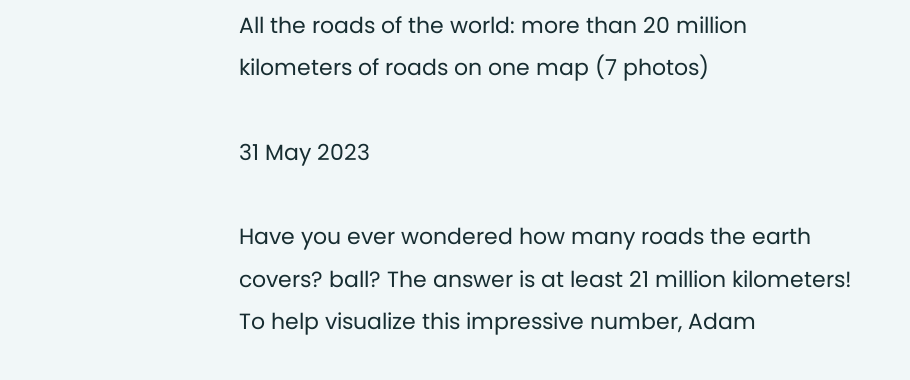All the roads of the world: more than 20 million kilometers of roads on one map (7 photos)

31 May 2023

Have you ever wondered how many roads the earth covers? ball? The answer is at least 21 million kilometers! To help visualize this impressive number, Adam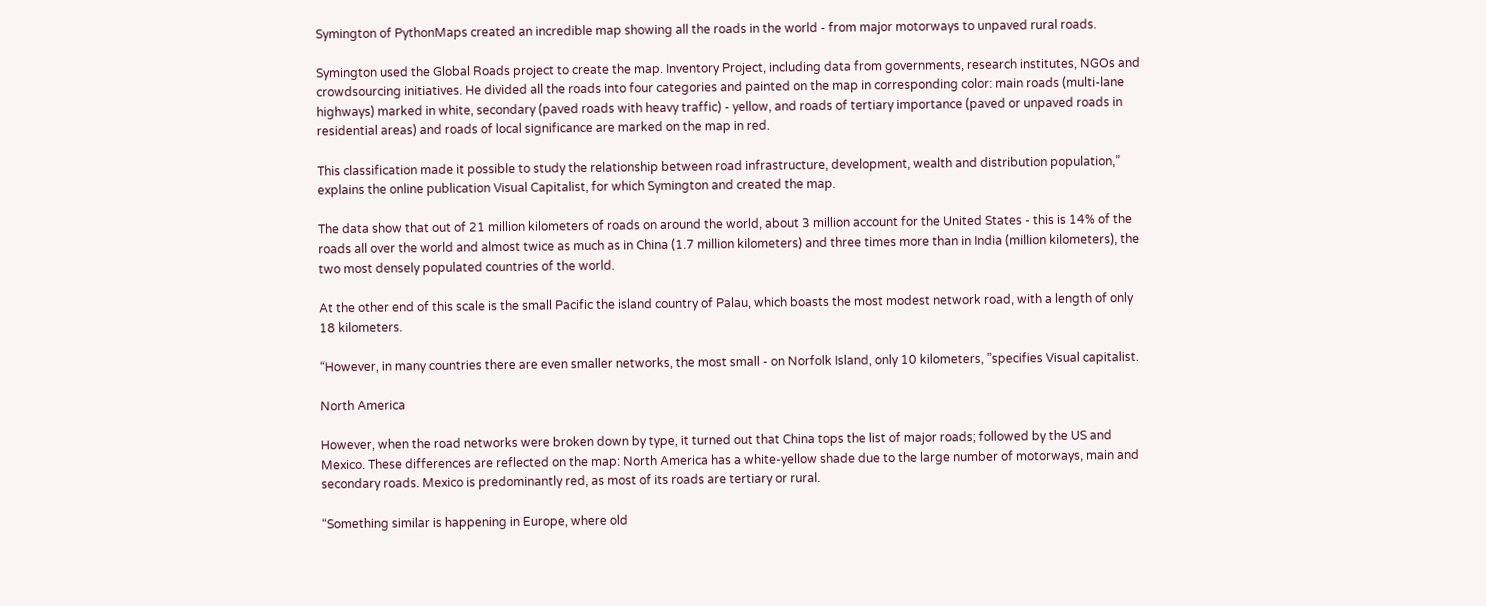Symington of PythonMaps created an incredible map showing all the roads in the world - from major motorways to unpaved rural roads.

Symington used the Global Roads project to create the map. Inventory Project, including data from governments, research institutes, NGOs and crowdsourcing initiatives. He divided all the roads into four categories and painted on the map in corresponding color: main roads (multi-lane highways) marked in white, secondary (paved roads with heavy traffic) - yellow, and roads of tertiary importance (paved or unpaved roads in residential areas) and roads of local significance are marked on the map in red.

This classification made it possible to study the relationship between road infrastructure, development, wealth and distribution population,” explains the online publication Visual Capitalist, for which Symington and created the map.

The data show that out of 21 million kilometers of roads on around the world, about 3 million account for the United States - this is 14% of the roads all over the world and almost twice as much as in China (1.7 million kilometers) and three times more than in India (million kilometers), the two most densely populated countries of the world.

At the other end of this scale is the small Pacific the island country of Palau, which boasts the most modest network road, with a length of only 18 kilometers.

“However, in many countries there are even smaller networks, the most small - on Norfolk Island, only 10 kilometers, ”specifies Visual capitalist.

North America

However, when the road networks were broken down by type, it turned out that China tops the list of major roads; followed by the US and Mexico. These differences are reflected on the map: North America has a white-yellow shade due to the large number of motorways, main and secondary roads. Mexico is predominantly red, as most of its roads are tertiary or rural.

“Something similar is happening in Europe, where old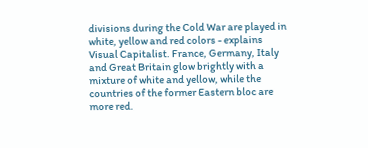divisions during the Cold War are played in white, yellow and red colors - explains Visual Capitalist. France, Germany, Italy and Great Britain glow brightly with a mixture of white and yellow, while the countries of the former Eastern bloc are more red.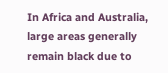In Africa and Australia, large areas generally remain black due to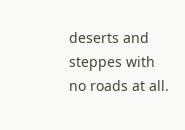deserts and steppes with no roads at all.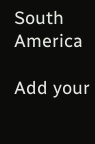South America

Add your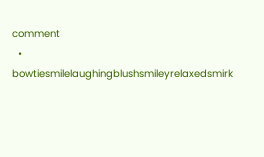comment
  • bowtiesmilelaughingblushsmileyrelaxedsmirk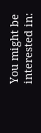You might be interested in: